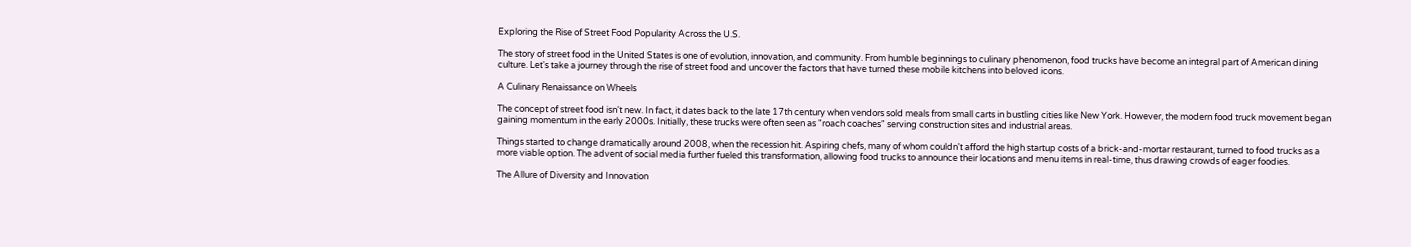Exploring the Rise of Street Food Popularity Across the U.S.

The story of street food in the United States is one of evolution, innovation, and community. From humble beginnings to culinary phenomenon, food trucks have become an integral part of American dining culture. Let's take a journey through the rise of street food and uncover the factors that have turned these mobile kitchens into beloved icons.

A Culinary Renaissance on Wheels

The concept of street food isn't new. In fact, it dates back to the late 17th century when vendors sold meals from small carts in bustling cities like New York. However, the modern food truck movement began gaining momentum in the early 2000s. Initially, these trucks were often seen as "roach coaches" serving construction sites and industrial areas.

Things started to change dramatically around 2008, when the recession hit. Aspiring chefs, many of whom couldn't afford the high startup costs of a brick-and-mortar restaurant, turned to food trucks as a more viable option. The advent of social media further fueled this transformation, allowing food trucks to announce their locations and menu items in real-time, thus drawing crowds of eager foodies.

The Allure of Diversity and Innovation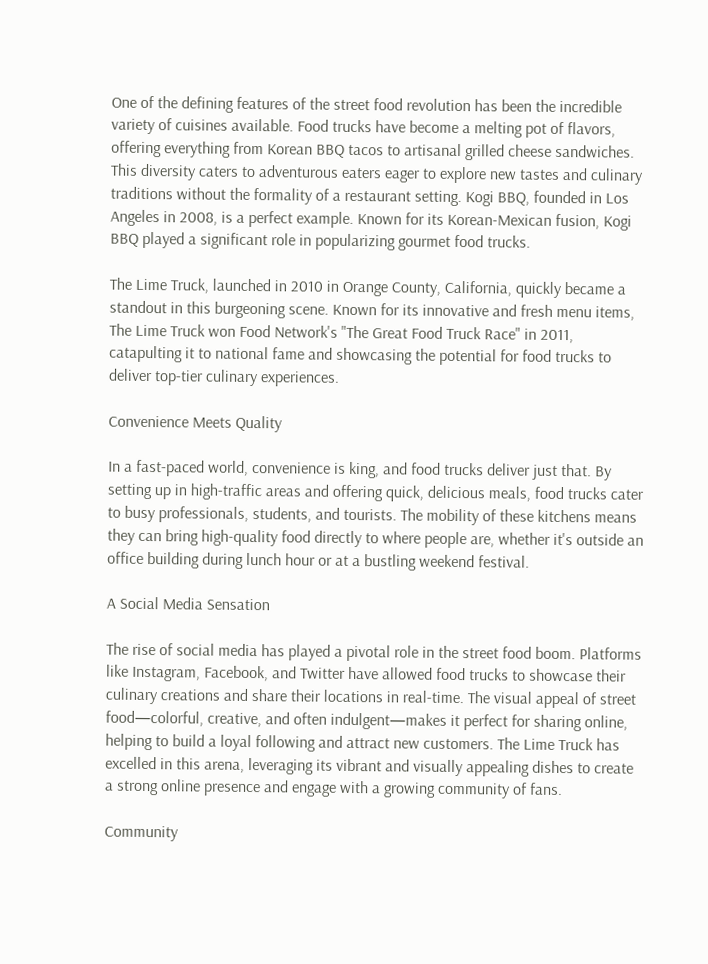One of the defining features of the street food revolution has been the incredible variety of cuisines available. Food trucks have become a melting pot of flavors, offering everything from Korean BBQ tacos to artisanal grilled cheese sandwiches. This diversity caters to adventurous eaters eager to explore new tastes and culinary traditions without the formality of a restaurant setting. Kogi BBQ, founded in Los Angeles in 2008, is a perfect example. Known for its Korean-Mexican fusion, Kogi BBQ played a significant role in popularizing gourmet food trucks.

The Lime Truck, launched in 2010 in Orange County, California, quickly became a standout in this burgeoning scene. Known for its innovative and fresh menu items, The Lime Truck won Food Network's "The Great Food Truck Race" in 2011, catapulting it to national fame and showcasing the potential for food trucks to deliver top-tier culinary experiences.

Convenience Meets Quality

In a fast-paced world, convenience is king, and food trucks deliver just that. By setting up in high-traffic areas and offering quick, delicious meals, food trucks cater to busy professionals, students, and tourists. The mobility of these kitchens means they can bring high-quality food directly to where people are, whether it's outside an office building during lunch hour or at a bustling weekend festival.

A Social Media Sensation

The rise of social media has played a pivotal role in the street food boom. Platforms like Instagram, Facebook, and Twitter have allowed food trucks to showcase their culinary creations and share their locations in real-time. The visual appeal of street food—colorful, creative, and often indulgent—makes it perfect for sharing online, helping to build a loyal following and attract new customers. The Lime Truck has excelled in this arena, leveraging its vibrant and visually appealing dishes to create a strong online presence and engage with a growing community of fans.

Community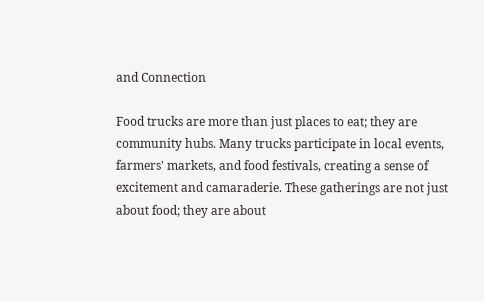and Connection

Food trucks are more than just places to eat; they are community hubs. Many trucks participate in local events, farmers' markets, and food festivals, creating a sense of excitement and camaraderie. These gatherings are not just about food; they are about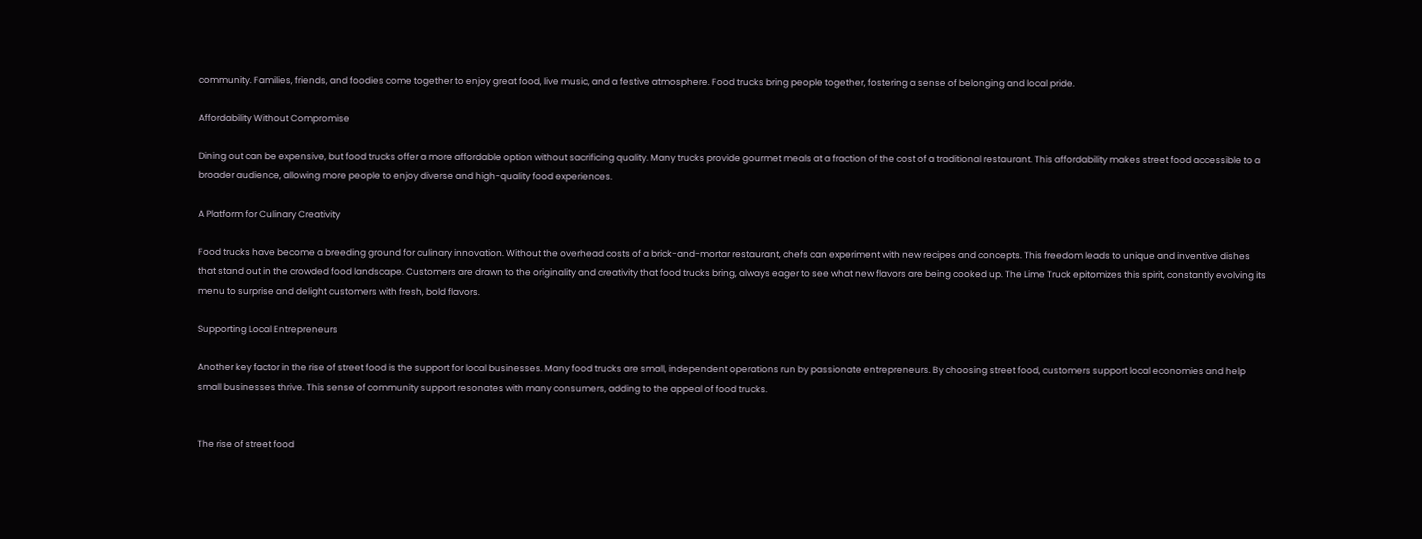community. Families, friends, and foodies come together to enjoy great food, live music, and a festive atmosphere. Food trucks bring people together, fostering a sense of belonging and local pride.

Affordability Without Compromise

Dining out can be expensive, but food trucks offer a more affordable option without sacrificing quality. Many trucks provide gourmet meals at a fraction of the cost of a traditional restaurant. This affordability makes street food accessible to a broader audience, allowing more people to enjoy diverse and high-quality food experiences.

A Platform for Culinary Creativity

Food trucks have become a breeding ground for culinary innovation. Without the overhead costs of a brick-and-mortar restaurant, chefs can experiment with new recipes and concepts. This freedom leads to unique and inventive dishes that stand out in the crowded food landscape. Customers are drawn to the originality and creativity that food trucks bring, always eager to see what new flavors are being cooked up. The Lime Truck epitomizes this spirit, constantly evolving its menu to surprise and delight customers with fresh, bold flavors.

Supporting Local Entrepreneurs

Another key factor in the rise of street food is the support for local businesses. Many food trucks are small, independent operations run by passionate entrepreneurs. By choosing street food, customers support local economies and help small businesses thrive. This sense of community support resonates with many consumers, adding to the appeal of food trucks.


The rise of street food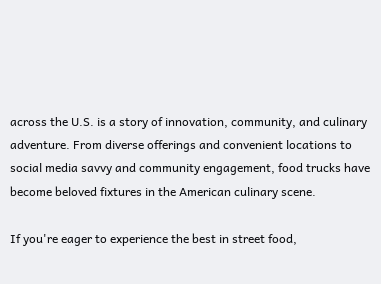across the U.S. is a story of innovation, community, and culinary adventure. From diverse offerings and convenient locations to social media savvy and community engagement, food trucks have become beloved fixtures in the American culinary scene.

If you're eager to experience the best in street food,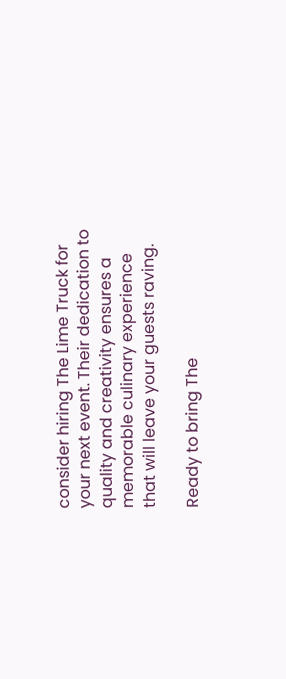consider hiring The Lime Truck for your next event. Their dedication to quality and creativity ensures a memorable culinary experience that will leave your guests raving.

Ready to bring The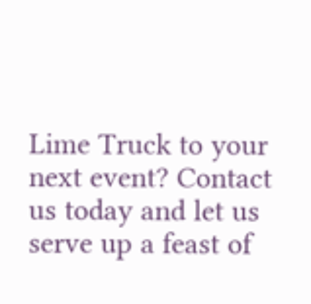Lime Truck to your next event? Contact us today and let us serve up a feast of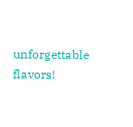unforgettable flavors!